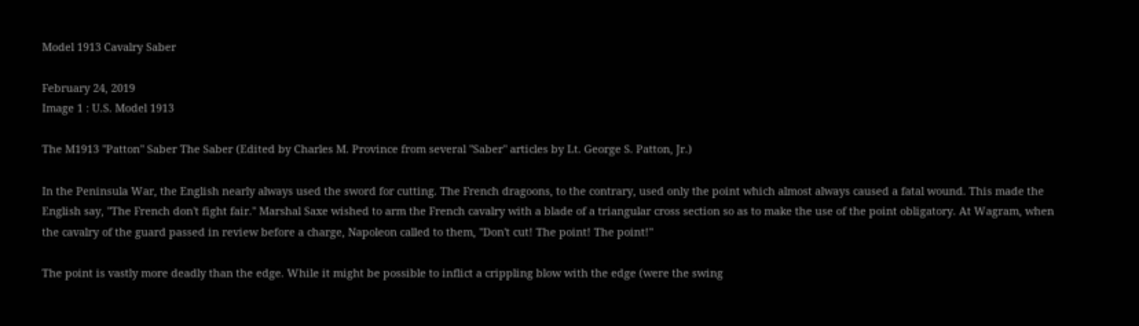Model 1913 Cavalry Saber

February 24, 2019
Image 1 : U.S. Model 1913

The M1913 "Patton" Saber The Saber (Edited by Charles M. Province from several "Saber" articles by Lt. George S. Patton, Jr.)

In the Peninsula War, the English nearly always used the sword for cutting. The French dragoons, to the contrary, used only the point which almost always caused a fatal wound. This made the English say, "The French don't fight fair." Marshal Saxe wished to arm the French cavalry with a blade of a triangular cross section so as to make the use of the point obligatory. At Wagram, when the cavalry of the guard passed in review before a charge, Napoleon called to them, "Don't cut! The point! The point!"

The point is vastly more deadly than the edge. While it might be possible to inflict a crippling blow with the edge (were the swing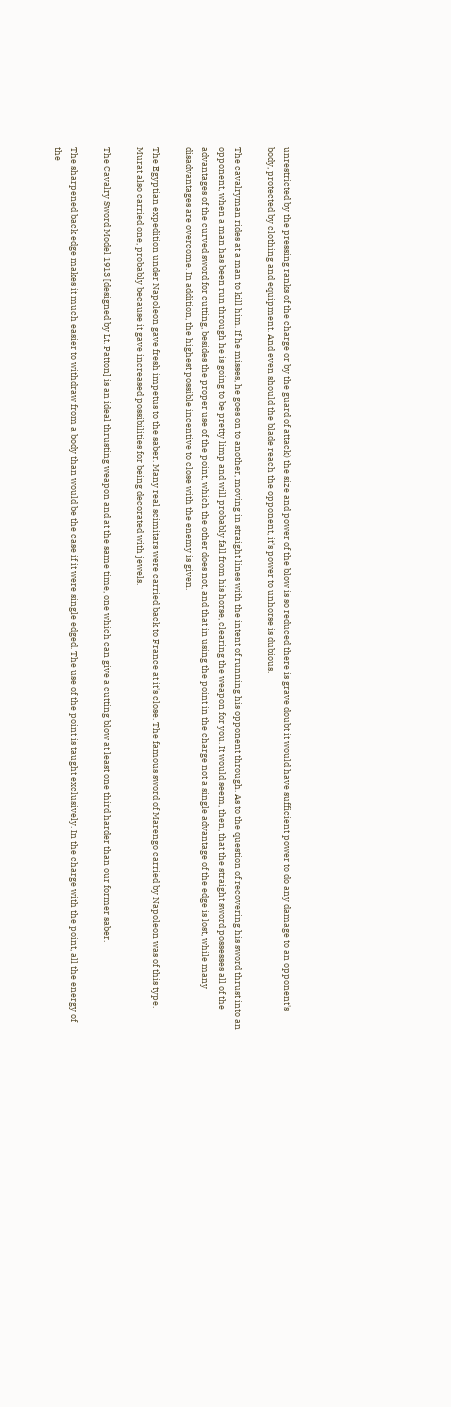unrestricted by the pressing ranks of the charge or by the guard of attack) the size and power of the blow is so reduced there is grave doubt it would have sufficient power to do any damage to an opponent's body, protected by clothing and equipment. And even should the blade reach the opponent, it's power to unhorse is dubious.

The cavalryman rides at a man to kill him. If he misses, he goes on to another, moving in straight lines with the intent of running his opponent through. As to the question of recovering his sword thrust into an opponent, when a man has been run through he is going to be pretty limp and will probably fall from his horse, clearing the weapon for you. It would seem, then, that the straight sword possesses all of the advantages of the curved sword for cutting, besides the proper use of the point, which the other does not, and that in using the point in the charge not a single advantage of the edge is lost, while many disadvantages are overcome. In addition, the highest possible incentive to close with the enemy is given.

The Egyptian expedition under Napoleon gave fresh impetus to the saber. Many real scimitars were carried back to France at it's close. The famous sword of Marengo carried by Napoleon was of this type. Murat also carried one, probably because it gave increased possibilities for being decorated with jewels.

The Cavalry Sword Model 1913 [designed by Lt. Patton] is an ideal thrusting weapon and at the same time, one which can give a cutting blow at least one third harder than our former saber.

The sharpened back edge makes it much easier to withdraw from a body than would be the case if it were single edged. The use of the point is taught exclusively. In the charge with the point, all the energy of the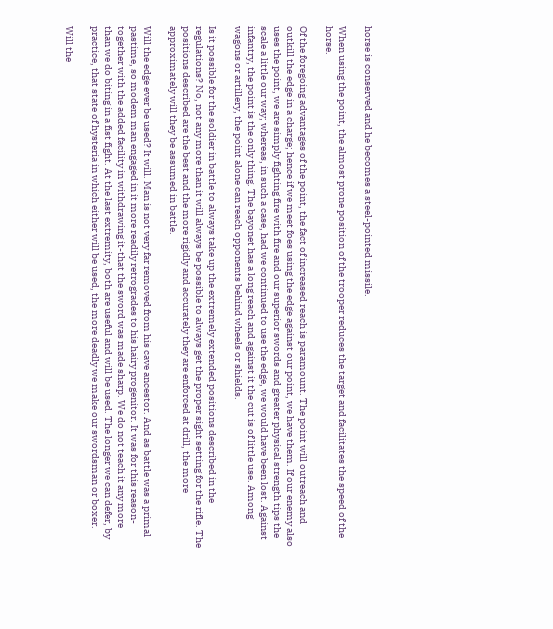horse is conserved and he becomes a steel-pointed missile.

When using the point, the almost prone position of the trooper reduces the target and facilitates the speed of the horse.

Of the foregoing advantages of the point, the fact of increased reach is paramount. The point will outreach and outkill the edge in a charge; hence if we meet foes using the edge against our point, we have them. If our enemy also uses the point, we are simply fighting fire with fire and our superior swords and greater physical strength tips the scale a little our way; whereas, in such a case, had we continued to use the edge, we would have been lost. Against infantry, the point is the only thing. The bayonet has a long reach and against it the cut is of little use. Among wagons or artillery, the point alone can reach opponents behind wheels or shields.

Is it possible for the soldier in battle to always take up the extremely extended positions described in the regulations? No, not any more than it will always be possible to always get the proper sight setting for the rifle. The positions described are the best and the more rigidly and accurately they are enforced at drill, the more approximately will they be assumed in battle.

Will the edge ever be used? It will. Man is not very far removed from his cave ancestor. And as battle was a primal pastime, so modem man engaged in it more readily retrogrades to his hairy progenitor. It was for this reason-together with the added facility in withdrawing it-that the sword was made sharp. We do not teach it any more than we do biting in a fist fight. At the last extremity, both are useful and will be used. The longer we can defer, by practice, that state of hysteria in which either will be used, the more deadly we make our swordsman or boxer.

Will the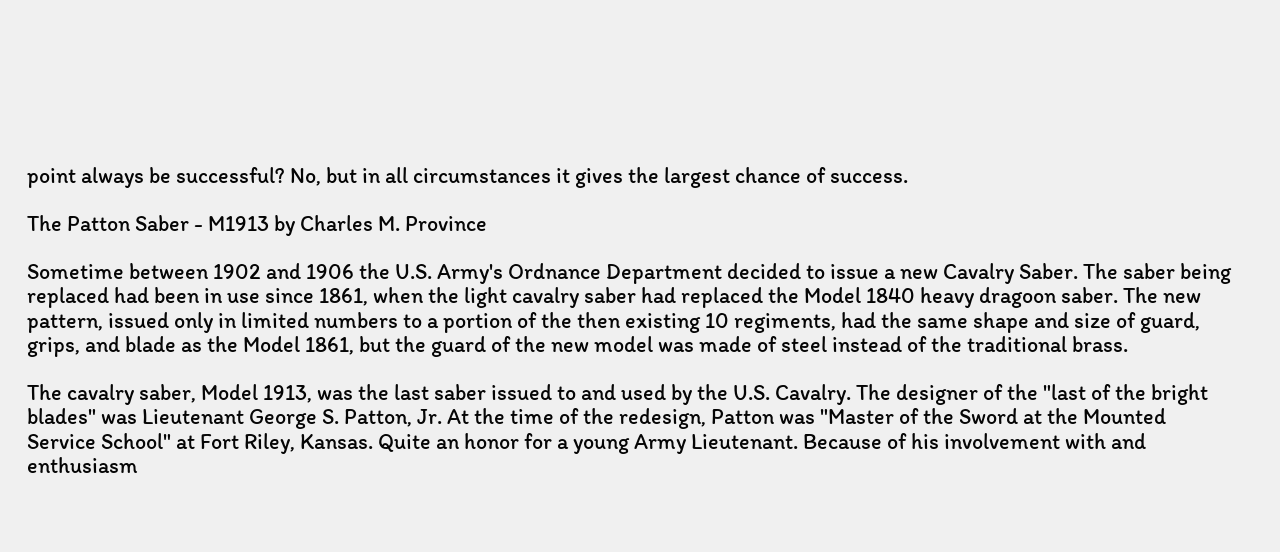point always be successful? No, but in all circumstances it gives the largest chance of success.

The Patton Saber - M1913 by Charles M. Province

Sometime between 1902 and 1906 the U.S. Army's Ordnance Department decided to issue a new Cavalry Saber. The saber being replaced had been in use since 1861, when the light cavalry saber had replaced the Model 1840 heavy dragoon saber. The new pattern, issued only in limited numbers to a portion of the then existing 10 regiments, had the same shape and size of guard, grips, and blade as the Model 1861, but the guard of the new model was made of steel instead of the traditional brass.

The cavalry saber, Model 1913, was the last saber issued to and used by the U.S. Cavalry. The designer of the "last of the bright blades" was Lieutenant George S. Patton, Jr. At the time of the redesign, Patton was "Master of the Sword at the Mounted Service School" at Fort Riley, Kansas. Quite an honor for a young Army Lieutenant. Because of his involvement with and enthusiasm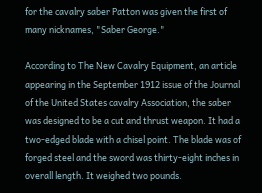for the cavalry saber Patton was given the first of many nicknames, "Saber George."

According to The New Cavalry Equipment, an article appearing in the September 1912 issue of the Journal of the United States cavalry Association, the saber was designed to be a cut and thrust weapon. It had a two-edged blade with a chisel point. The blade was of forged steel and the sword was thirty-eight inches in overall length. It weighed two pounds.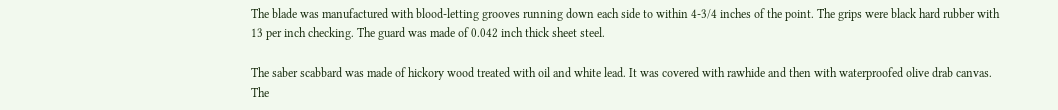The blade was manufactured with blood-letting grooves running down each side to within 4-3/4 inches of the point. The grips were black hard rubber with 13 per inch checking. The guard was made of 0.042 inch thick sheet steel.

The saber scabbard was made of hickory wood treated with oil and white lead. It was covered with rawhide and then with waterproofed olive drab canvas. The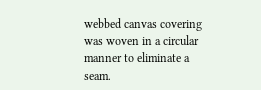webbed canvas covering was woven in a circular manner to eliminate a seam.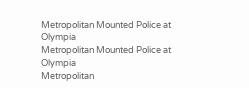Metropolitan Mounted Police at Olympia
Metropolitan Mounted Police at Olympia
Metropolitan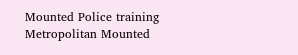Mounted Police training
Metropolitan Mounted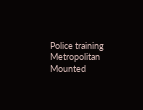Police training
Metropolitan Mounted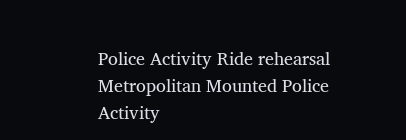Police Activity Ride rehearsal
Metropolitan Mounted Police Activity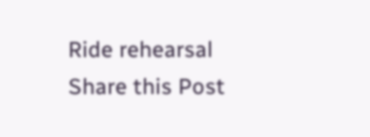Ride rehearsal
Share this Post